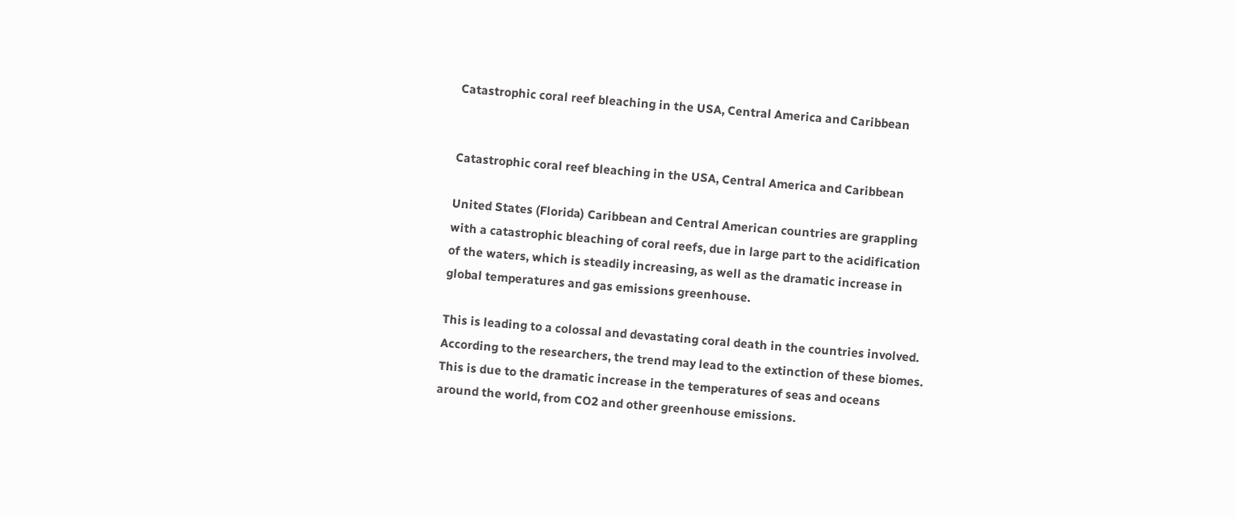Catastrophic coral reef bleaching in the USA, Central America and Caribbean


Catastrophic coral reef bleaching in the USA, Central America and Caribbean

United States (Florida) Caribbean and Central American countries are grappling with a catastrophic bleaching of coral reefs, due in large part to the acidification of the waters, which is steadily increasing, as well as the dramatic increase in global temperatures and gas emissions greenhouse.

This is leading to a colossal and devastating coral death in the countries involved. According to the researchers, the trend may lead to the extinction of these biomes. This is due to the dramatic increase in the temperatures of seas and oceans around the world, from CO2 and other greenhouse emissions.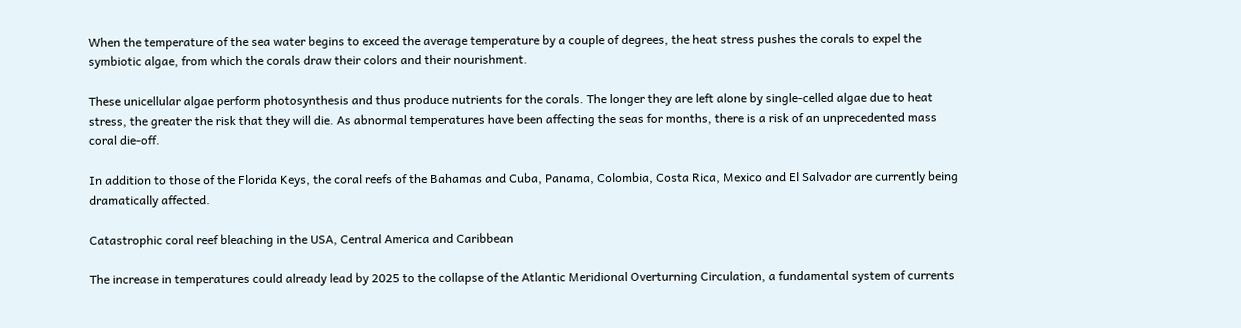When the temperature of the sea water begins to exceed the average temperature by a couple of degrees, the heat stress pushes the corals to expel the symbiotic algae, from which the corals draw their colors and their nourishment.

These unicellular algae perform photosynthesis and thus produce nutrients for the corals. The longer they are left alone by single-celled algae due to heat stress, the greater the risk that they will die. As abnormal temperatures have been affecting the seas for months, there is a risk of an unprecedented mass coral die-off.

In addition to those of the Florida Keys, the coral reefs of the Bahamas and Cuba, Panama, Colombia, Costa Rica, Mexico and El Salvador are currently being dramatically affected.

Catastrophic coral reef bleaching in the USA, Central America and Caribbean

The increase in temperatures could already lead by 2025 to the collapse of the Atlantic Meridional Overturning Circulation, a fundamental system of currents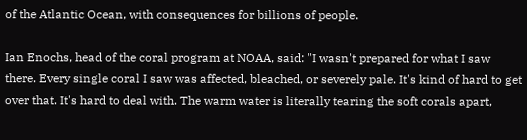of the Atlantic Ocean, with consequences for billions of people.

Ian Enochs, head of the coral program at NOAA, said: "I wasn't prepared for what I saw there. Every single coral I saw was affected, bleached, or severely pale. It's kind of hard to get over that. It's hard to deal with. The warm water is literally tearing the soft corals apart,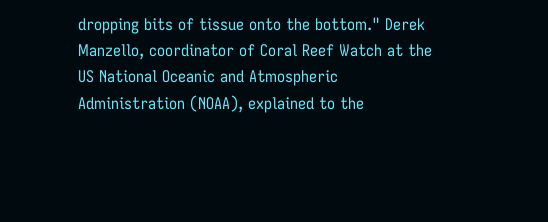dropping bits of tissue onto the bottom." Derek Manzello, coordinator of Coral Reef Watch at the US National Oceanic and Atmospheric Administration (NOAA), explained to the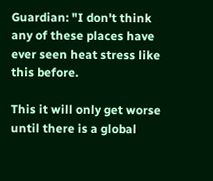Guardian: "I don't think any of these places have ever seen heat stress like this before.

This it will only get worse until there is a global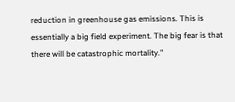reduction in greenhouse gas emissions. This is essentially a big field experiment. The big fear is that there will be catastrophic mortality."